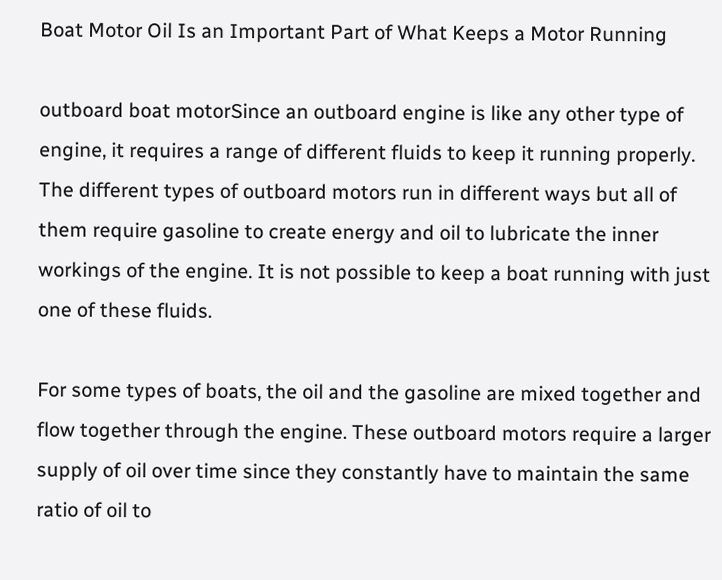Boat Motor Oil Is an Important Part of What Keeps a Motor Running

outboard boat motorSince an outboard engine is like any other type of engine, it requires a range of different fluids to keep it running properly. The different types of outboard motors run in different ways but all of them require gasoline to create energy and oil to lubricate the inner workings of the engine. It is not possible to keep a boat running with just one of these fluids.

For some types of boats, the oil and the gasoline are mixed together and flow together through the engine. These outboard motors require a larger supply of oil over time since they constantly have to maintain the same ratio of oil to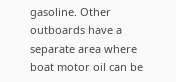gasoline. Other outboards have a separate area where boat motor oil can be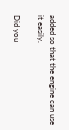added so that the engine can use it easily.

Did you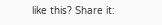like this? Share it: